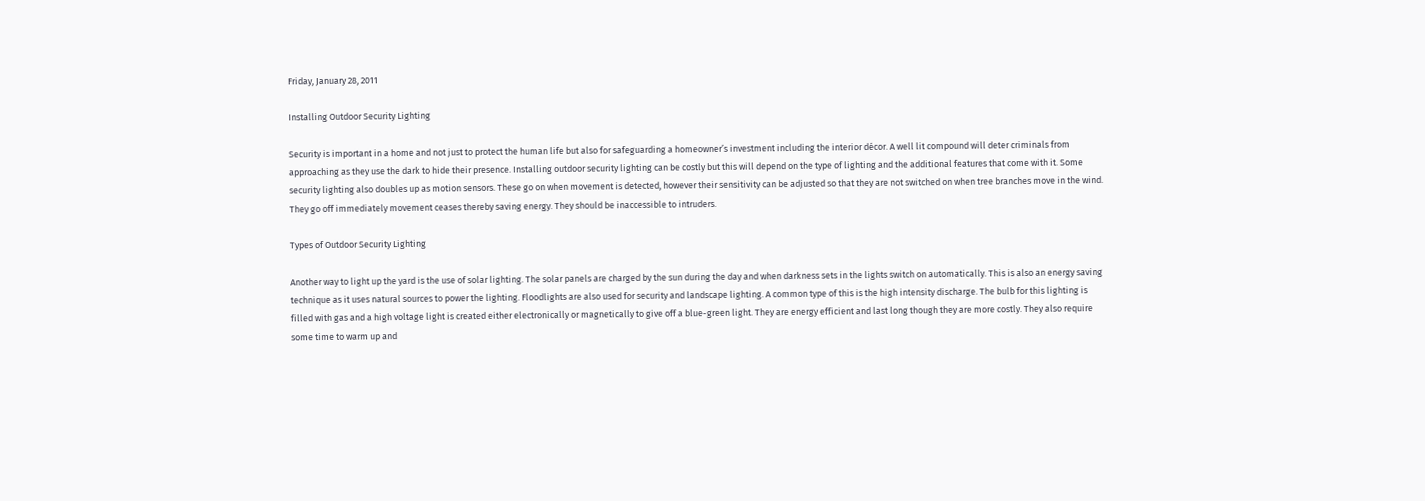Friday, January 28, 2011

Installing Outdoor Security Lighting

Security is important in a home and not just to protect the human life but also for safeguarding a homeowner’s investment including the interior décor. A well lit compound will deter criminals from approaching as they use the dark to hide their presence. Installing outdoor security lighting can be costly but this will depend on the type of lighting and the additional features that come with it. Some security lighting also doubles up as motion sensors. These go on when movement is detected, however their sensitivity can be adjusted so that they are not switched on when tree branches move in the wind. They go off immediately movement ceases thereby saving energy. They should be inaccessible to intruders.

Types of Outdoor Security Lighting

Another way to light up the yard is the use of solar lighting. The solar panels are charged by the sun during the day and when darkness sets in the lights switch on automatically. This is also an energy saving technique as it uses natural sources to power the lighting. Floodlights are also used for security and landscape lighting. A common type of this is the high intensity discharge. The bulb for this lighting is filled with gas and a high voltage light is created either electronically or magnetically to give off a blue-green light. They are energy efficient and last long though they are more costly. They also require some time to warm up and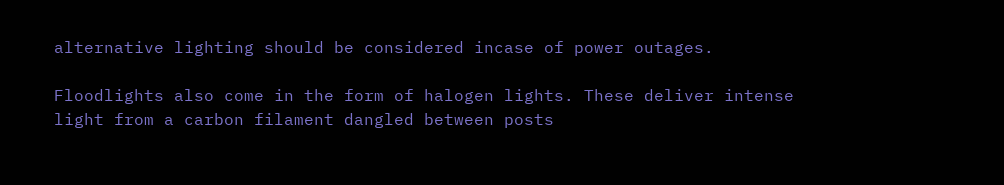alternative lighting should be considered incase of power outages.

Floodlights also come in the form of halogen lights. These deliver intense light from a carbon filament dangled between posts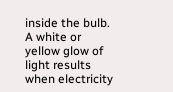inside the bulb. A white or yellow glow of light results when electricity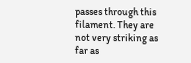passes through this filament. They are not very striking as far as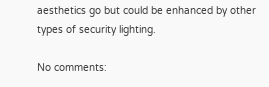aesthetics go but could be enhanced by other types of security lighting.

No comments: